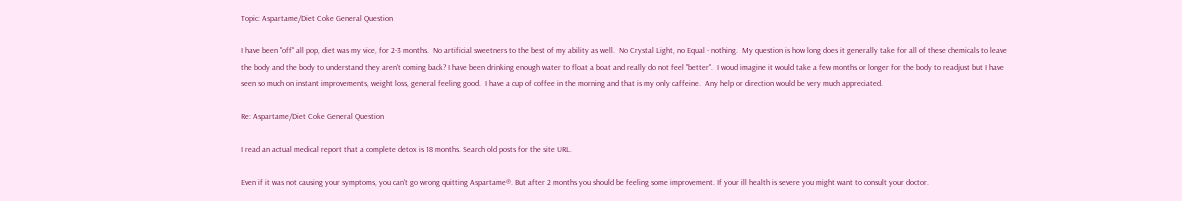Topic: Aspartame/Diet Coke General Question

I have been "off" all pop, diet was my vice, for 2-3 months.  No artificial sweetners to the best of my ability as well.  No Crystal Light, no Equal - nothing.  My question is how long does it generally take for all of these chemicals to leave the body and the body to understand they aren't coming back? I have been drinking enough water to float a boat and really do not feel "better".  I woud imagine it would take a few months or longer for the body to readjust but I have seen so much on instant improvements, weight loss, general feeling good.  I have a cup of coffee in the morning and that is my only caffeine.  Any help or direction would be very much appreciated.

Re: Aspartame/Diet Coke General Question

I read an actual medical report that a complete detox is 18 months. Search old posts for the site URL.

Even if it was not causing your symptoms, you can't go wrong quitting Aspartame®. But after 2 months you should be feeling some improvement. If your ill health is severe you might want to consult your doctor.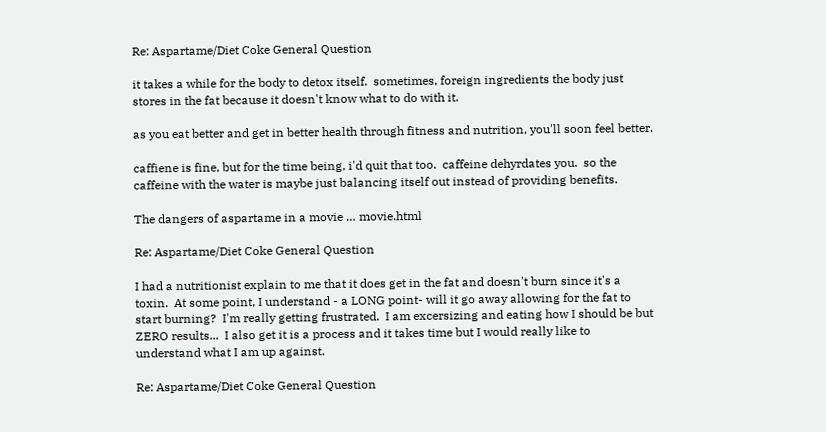Re: Aspartame/Diet Coke General Question

it takes a while for the body to detox itself.  sometimes, foreign ingredients the body just stores in the fat because it doesn't know what to do with it.

as you eat better and get in better health through fitness and nutrition, you'll soon feel better.

caffiene is fine, but for the time being, i'd quit that too.  caffeine dehyrdates you.  so the caffeine with the water is maybe just balancing itself out instead of providing benefits.

The dangers of aspartame in a movie … movie.html

Re: Aspartame/Diet Coke General Question

I had a nutritionist explain to me that it does get in the fat and doesn't burn since it's a toxin.  At some point, I understand - a LONG point- will it go away allowing for the fat to start burning?  I'm really getting frustrated.  I am excersizing and eating how I should be but ZERO results...  I also get it is a process and it takes time but I would really like to understand what I am up against.

Re: Aspartame/Diet Coke General Question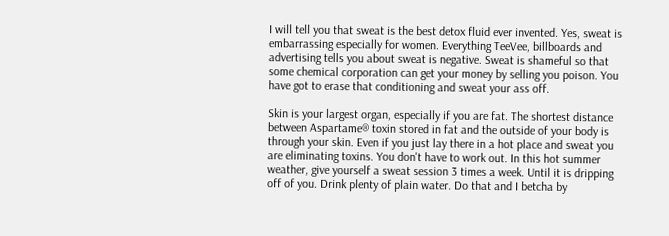I will tell you that sweat is the best detox fluid ever invented. Yes, sweat is embarrassing especially for women. Everything TeeVee, billboards and advertising tells you about sweat is negative. Sweat is shameful so that some chemical corporation can get your money by selling you poison. You have got to erase that conditioning and sweat your ass off.

Skin is your largest organ, especially if you are fat. The shortest distance between Aspartame® toxin stored in fat and the outside of your body is through your skin. Even if you just lay there in a hot place and sweat you are eliminating toxins. You don't have to work out. In this hot summer weather, give yourself a sweat session 3 times a week. Until it is dripping off of you. Drink plenty of plain water. Do that and I betcha by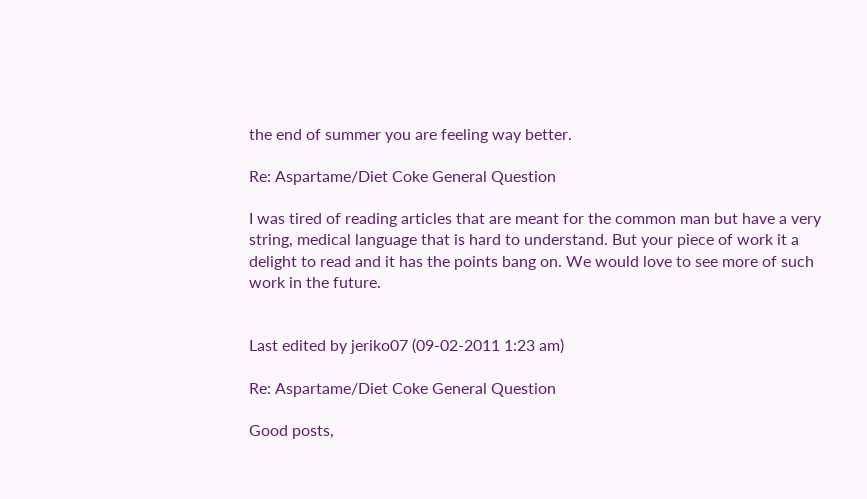the end of summer you are feeling way better.

Re: Aspartame/Diet Coke General Question

I was tired of reading articles that are meant for the common man but have a very string, medical language that is hard to understand. But your piece of work it a delight to read and it has the points bang on. We would love to see more of such work in the future.


Last edited by jeriko07 (09-02-2011 1:23 am)

Re: Aspartame/Diet Coke General Question

Good posts,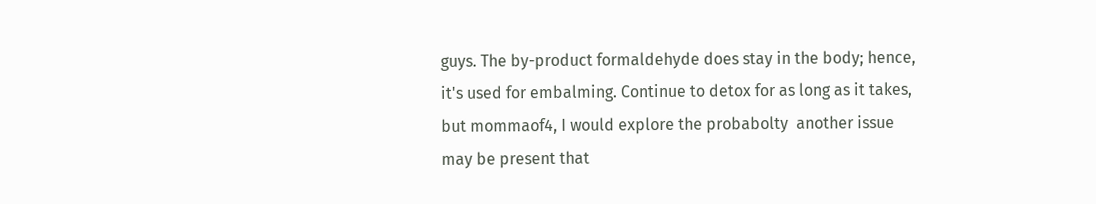guys. The by-product formaldehyde does stay in the body; hence, it's used for embalming. Continue to detox for as long as it takes, but mommaof4, I would explore the probabolty  another issue may be present that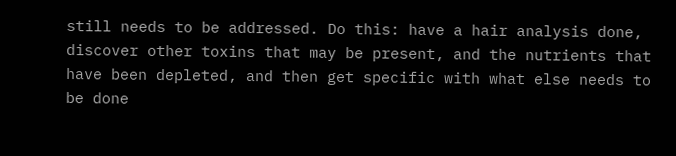still needs to be addressed. Do this: have a hair analysis done, discover other toxins that may be present, and the nutrients that have been depleted, and then get specific with what else needs to be done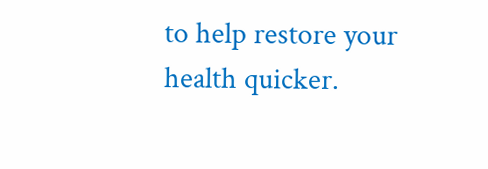to help restore your health quicker.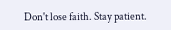Don't lose faith. Stay patient.